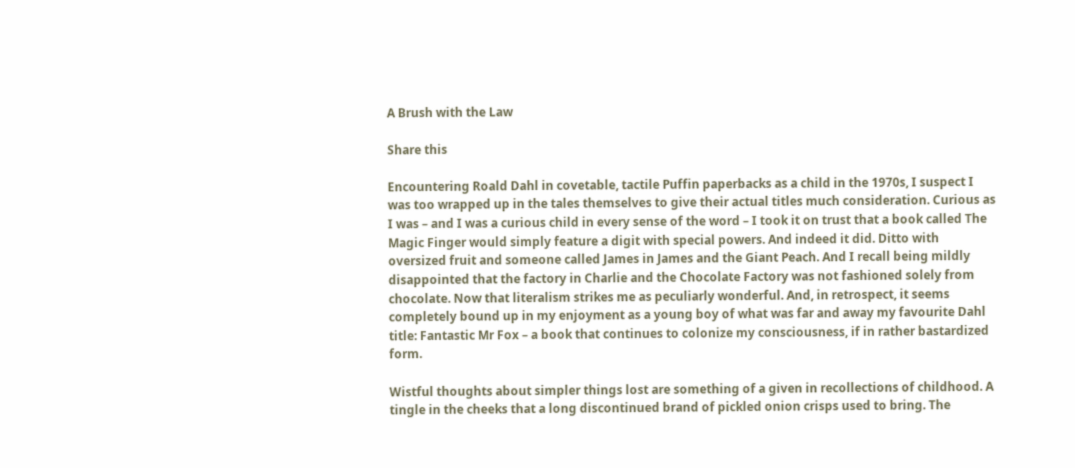A Brush with the Law

Share this

Encountering Roald Dahl in covetable, tactile Puffin paperbacks as a child in the 1970s, I suspect I was too wrapped up in the tales themselves to give their actual titles much consideration. Curious as I was – and I was a curious child in every sense of the word – I took it on trust that a book called The Magic Finger would simply feature a digit with special powers. And indeed it did. Ditto with oversized fruit and someone called James in James and the Giant Peach. And I recall being mildly disappointed that the factory in Charlie and the Chocolate Factory was not fashioned solely from chocolate. Now that literalism strikes me as peculiarly wonderful. And, in retrospect, it seems completely bound up in my enjoyment as a young boy of what was far and away my favourite Dahl title: Fantastic Mr Fox – a book that continues to colonize my consciousness, if in rather bastardized form.

Wistful thoughts about simpler things lost are something of a given in recollections of childhood. A tingle in the cheeks that a long discontinued brand of pickled onion crisps used to bring. The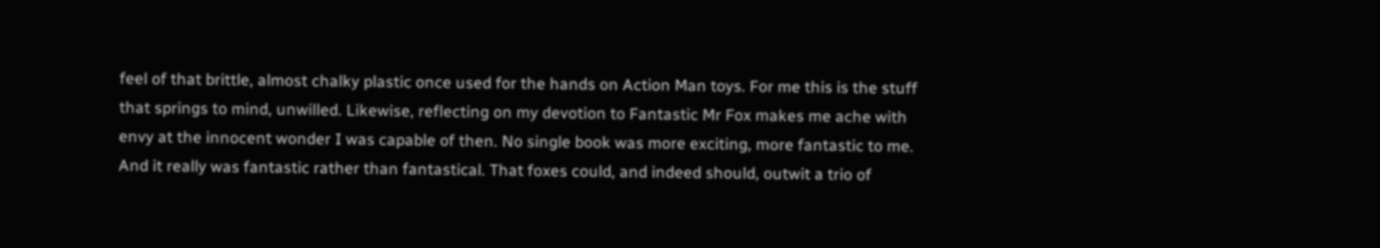feel of that brittle, almost chalky plastic once used for the hands on Action Man toys. For me this is the stuff that springs to mind, unwilled. Likewise, reflecting on my devotion to Fantastic Mr Fox makes me ache with envy at the innocent wonder I was capable of then. No single book was more exciting, more fantastic to me. And it really was fantastic rather than fantastical. That foxes could, and indeed should, outwit a trio of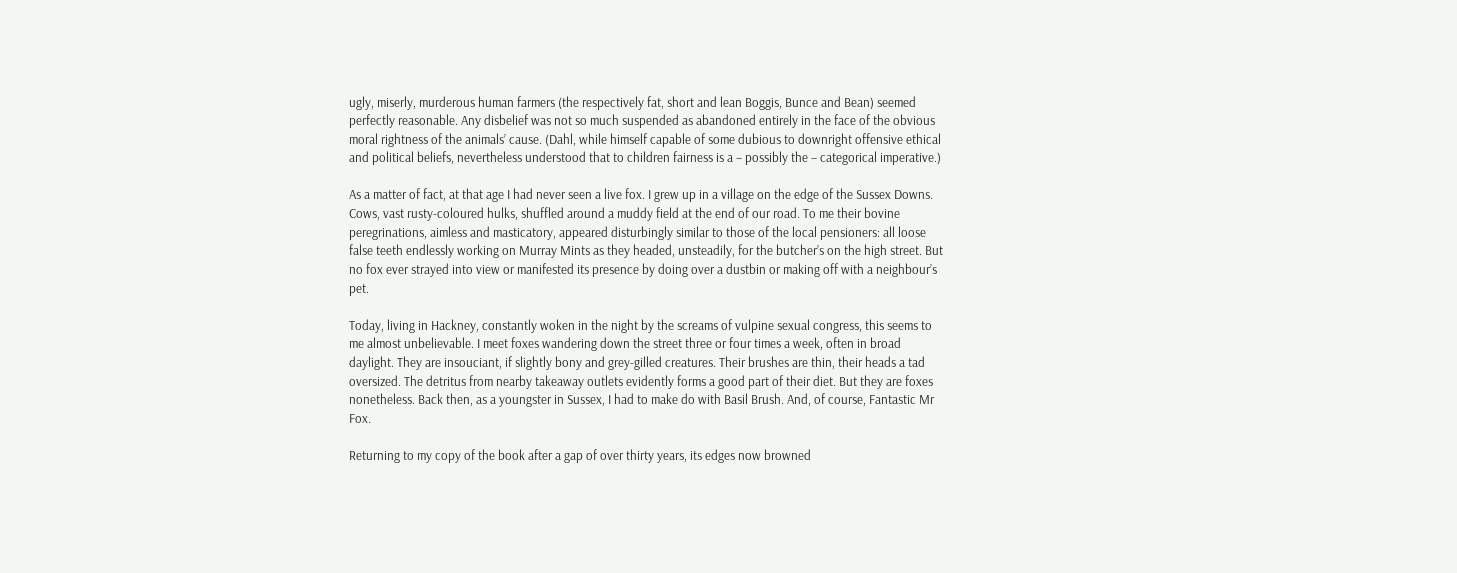ugly, miserly, murderous human farmers (the respectively fat, short and lean Boggis, Bunce and Bean) seemed perfectly reasonable. Any disbelief was not so much suspended as abandoned entirely in the face of the obvious moral rightness of the animals’ cause. (Dahl, while himself capable of some dubious to downright offensive ethical and political beliefs, nevertheless understood that to children fairness is a – possibly the – categorical imperative.)

As a matter of fact, at that age I had never seen a live fox. I grew up in a village on the edge of the Sussex Downs. Cows, vast rusty-coloured hulks, shuffled around a muddy field at the end of our road. To me their bovine peregrinations, aimless and masticatory, appeared disturbingly similar to those of the local pensioners: all loose false teeth endlessly working on Murray Mints as they headed, unsteadily, for the butcher’s on the high street. But no fox ever strayed into view or manifested its presence by doing over a dustbin or making off with a neighbour’s pet.

Today, living in Hackney, constantly woken in the night by the screams of vulpine sexual congress, this seems to me almost unbelievable. I meet foxes wandering down the street three or four times a week, often in broad daylight. They are insouciant, if slightly bony and grey-gilled creatures. Their brushes are thin, their heads a tad oversized. The detritus from nearby takeaway outlets evidently forms a good part of their diet. But they are foxes nonetheless. Back then, as a youngster in Sussex, I had to make do with Basil Brush. And, of course, Fantastic Mr Fox.

Returning to my copy of the book after a gap of over thirty years, its edges now browned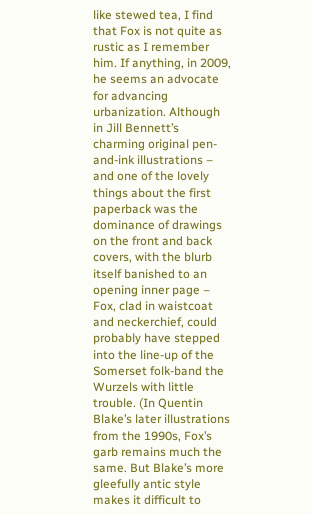like stewed tea, I find that Fox is not quite as rustic as I remember him. If anything, in 2009, he seems an advocate for advancing urbanization. Although in Jill Bennett’s charming original pen-and-ink illustrations – and one of the lovely things about the first paperback was the dominance of drawings on the front and back covers, with the blurb itself banished to an opening inner page – Fox, clad in waistcoat and neckerchief, could probably have stepped into the line-up of the Somerset folk-band the Wurzels with little trouble. (In Quentin Blake’s later illustrations from the 1990s, Fox’s garb remains much the same. But Blake’s more gleefully antic style makes it difficult to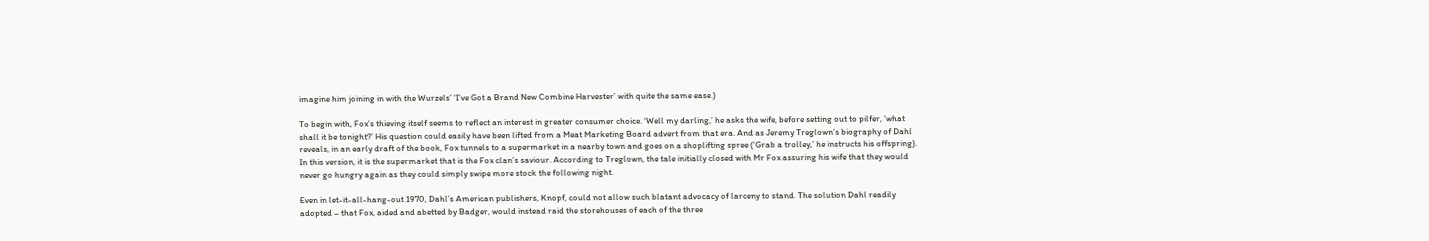imagine him joining in with the Wurzels’ ‘I’ve Got a Brand New Combine Harvester’ with quite the same ease.)

To begin with, Fox’s thieving itself seems to reflect an interest in greater consumer choice. ‘Well my darling,’ he asks the wife, before setting out to pilfer, ‘what shall it be tonight?’ His question could easily have been lifted from a Meat Marketing Board advert from that era. And as Jeremy Treglown’s biography of Dahl reveals, in an early draft of the book, Fox tunnels to a supermarket in a nearby town and goes on a shoplifting spree (‘Grab a trolley,’ he instructs his offspring). In this version, it is the supermarket that is the Fox clan’s saviour. According to Treglown, the tale initially closed with Mr Fox assuring his wife that they would never go hungry again as they could simply swipe more stock the following night.

Even in let-it-all-hang-out 1970, Dahl’s American publishers, Knopf, could not allow such blatant advocacy of larceny to stand. The solution Dahl readily adopted – that Fox, aided and abetted by Badger, would instead raid the storehouses of each of the three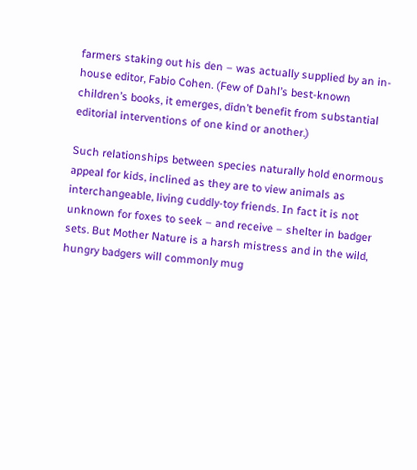farmers staking out his den – was actually supplied by an in-house editor, Fabio Cohen. (Few of Dahl’s best-known children’s books, it emerges, didn’t benefit from substantial editorial interventions of one kind or another.)

Such relationships between species naturally hold enormous appeal for kids, inclined as they are to view animals as interchangeable, living cuddly-toy friends. In fact it is not unknown for foxes to seek – and receive – shelter in badger sets. But Mother Nature is a harsh mistress and in the wild, hungry badgers will commonly mug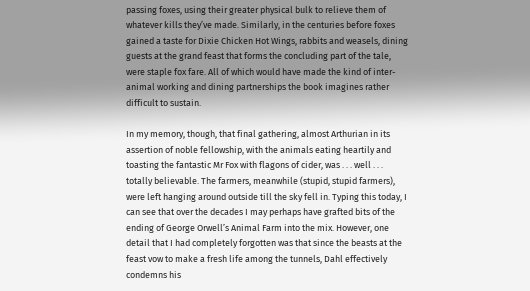passing foxes, using their greater physical bulk to relieve them of whatever kills they’ve made. Similarly, in the centuries before foxes gained a taste for Dixie Chicken Hot Wings, rabbits and weasels, dining guests at the grand feast that forms the concluding part of the tale, were staple fox fare. All of which would have made the kind of inter-animal working and dining partnerships the book imagines rather difficult to sustain.

In my memory, though, that final gathering, almost Arthurian in its assertion of noble fellowship, with the animals eating heartily and toasting the fantastic Mr Fox with flagons of cider, was . . . well . . . totally believable. The farmers, meanwhile (stupid, stupid farmers), were left hanging around outside till the sky fell in. Typing this today, I can see that over the decades I may perhaps have grafted bits of the ending of George Orwell’s Animal Farm into the mix. However, one detail that I had completely forgotten was that since the beasts at the feast vow to make a fresh life among the tunnels, Dahl effectively condemns his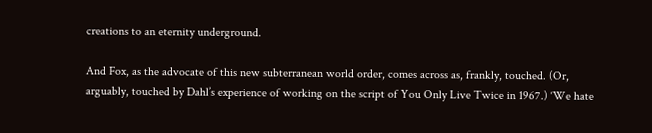creations to an eternity underground.

And Fox, as the advocate of this new subterranean world order, comes across as, frankly, touched. (Or, arguably, touched by Dahl’s experience of working on the script of You Only Live Twice in 1967.) ‘We hate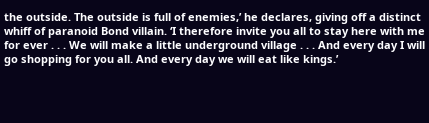the outside. The outside is full of enemies,’ he declares, giving off a distinct whiff of paranoid Bond villain. ‘I therefore invite you all to stay here with me for ever . . . We will make a little underground village . . . And every day I will go shopping for you all. And every day we will eat like kings.’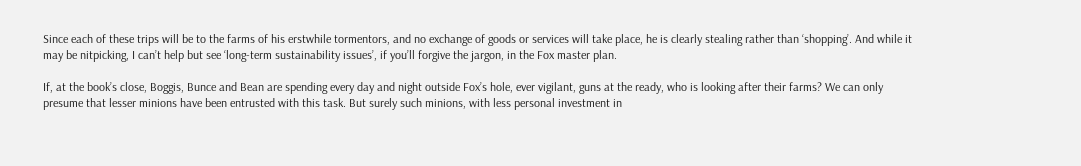Since each of these trips will be to the farms of his erstwhile tormentors, and no exchange of goods or services will take place, he is clearly stealing rather than ‘shopping’. And while it may be nitpicking, I can’t help but see ‘long-term sustainability issues’, if you’ll forgive the jargon, in the Fox master plan.

If, at the book’s close, Boggis, Bunce and Bean are spending every day and night outside Fox’s hole, ever vigilant, guns at the ready, who is looking after their farms? We can only presume that lesser minions have been entrusted with this task. But surely such minions, with less personal investment in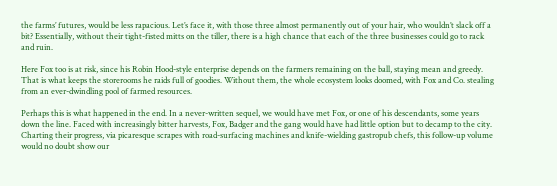the farms’ futures, would be less rapacious. Let’s face it, with those three almost permanently out of your hair, who wouldn’t slack off a bit? Essentially, without their tight-fisted mitts on the tiller, there is a high chance that each of the three businesses could go to rack and ruin.

Here Fox too is at risk, since his Robin Hood-style enterprise depends on the farmers remaining on the ball, staying mean and greedy. That is what keeps the storerooms he raids full of goodies. Without them, the whole ecosystem looks doomed, with Fox and Co. stealing from an ever-dwindling pool of farmed resources.

Perhaps this is what happened in the end. In a never-written sequel, we would have met Fox, or one of his descendants, some years down the line. Faced with increasingly bitter harvests, Fox, Badger and the gang would have had little option but to decamp to the city. Charting their progress, via picaresque scrapes with road-surfacing machines and knife-wielding gastropub chefs, this follow-up volume would no doubt show our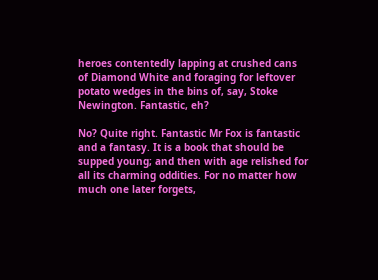heroes contentedly lapping at crushed cans of Diamond White and foraging for leftover potato wedges in the bins of, say, Stoke Newington. Fantastic, eh?

No? Quite right. Fantastic Mr Fox is fantastic and a fantasy. It is a book that should be supped young; and then with age relished for all its charming oddities. For no matter how much one later forgets,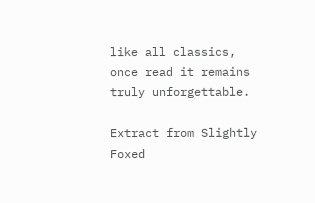like all classics, once read it remains truly unforgettable.

Extract from Slightly Foxed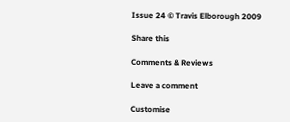Issue 24 © Travis Elborough 2009

Share this

Comments & Reviews

Leave a comment

Customise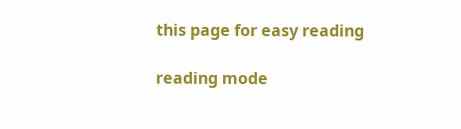this page for easy reading

reading mode